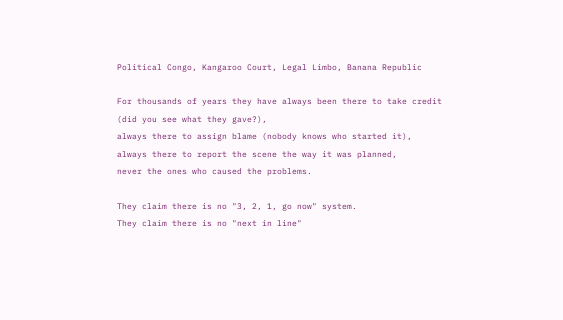Political Congo, Kangaroo Court, Legal Limbo, Banana Republic

For thousands of years they have always been there to take credit (did you see what they gave?),
always there to assign blame (nobody knows who started it),
always there to report the scene the way it was planned,
never the ones who caused the problems.

They claim there is no "3, 2, 1, go now" system.
They claim there is no "next in line"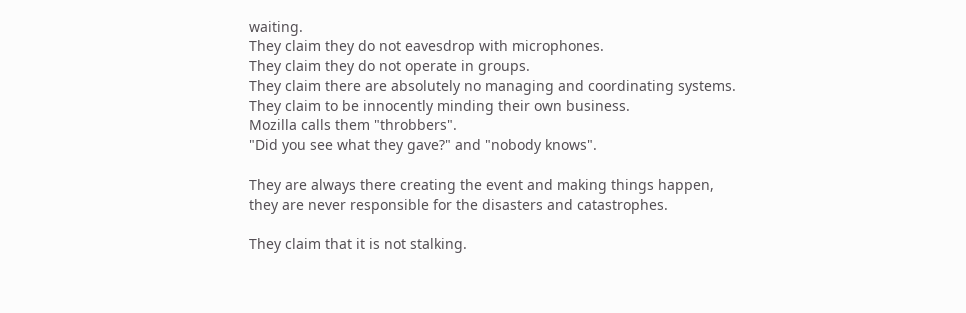waiting.
They claim they do not eavesdrop with microphones.
They claim they do not operate in groups.
They claim there are absolutely no managing and coordinating systems.
They claim to be innocently minding their own business.
Mozilla calls them "throbbers".
"Did you see what they gave?" and "nobody knows".

They are always there creating the event and making things happen,
they are never responsible for the disasters and catastrophes.

They claim that it is not stalking.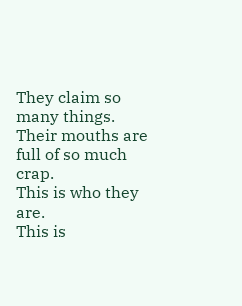They claim so many things.
Their mouths are full of so much crap.
This is who they are.
This is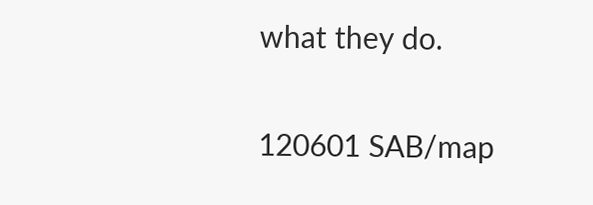what they do.

120601 SAB/map